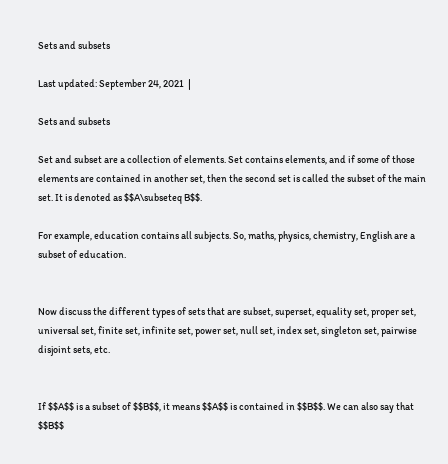Sets and subsets

Last updated: September 24, 2021  |

Sets and subsets

Set and subset are a collection of elements. Set contains elements, and if some of those elements are contained in another set, then the second set is called the subset of the main set. It is denoted as $$A\subseteq B$$.

For example, education contains all subjects. So, maths, physics, chemistry, English are a subset of education.


Now discuss the different types of sets that are subset, superset, equality set, proper set, universal set, finite set, infinite set, power set, null set, index set, singleton set, pairwise disjoint sets, etc.


If $$A$$ is a subset of $$B$$, it means $$A$$ is contained in $$B$$. We can also say that $$B$$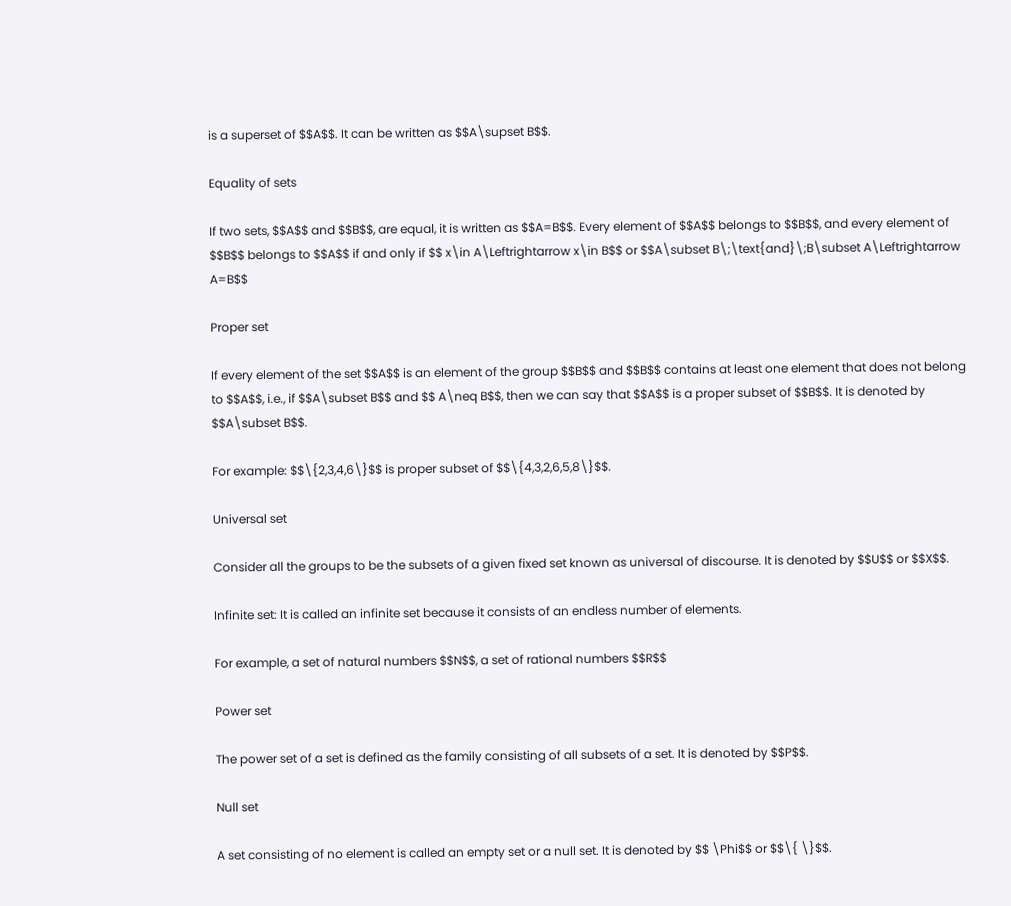is a superset of $$A$$. It can be written as $$A\supset B$$.

Equality of sets

If two sets, $$A$$ and $$B$$, are equal, it is written as $$A=B$$. Every element of $$A$$ belongs to $$B$$, and every element of $$B$$ belongs to $$A$$ if and only if $$ x\in A\Leftrightarrow x\in B$$ or $$A\subset B\;\text{and}\;B\subset A\Leftrightarrow A=B$$

Proper set

If every element of the set $$A$$ is an element of the group $$B$$ and $$B$$ contains at least one element that does not belong to $$A$$, i.e., if $$A\subset B$$ and $$ A\neq B$$, then we can say that $$A$$ is a proper subset of $$B$$. It is denoted by $$A\subset B$$.

For example: $$\{2,3,4,6\}$$ is proper subset of $$\{4,3,2,6,5,8\}$$.

Universal set

Consider all the groups to be the subsets of a given fixed set known as universal of discourse. It is denoted by $$U$$ or $$X$$.

Infinite set: It is called an infinite set because it consists of an endless number of elements.

For example, a set of natural numbers $$N$$, a set of rational numbers $$R$$

Power set

The power set of a set is defined as the family consisting of all subsets of a set. It is denoted by $$P$$.

Null set

A set consisting of no element is called an empty set or a null set. It is denoted by $$ \Phi$$ or $$\{ \}$$.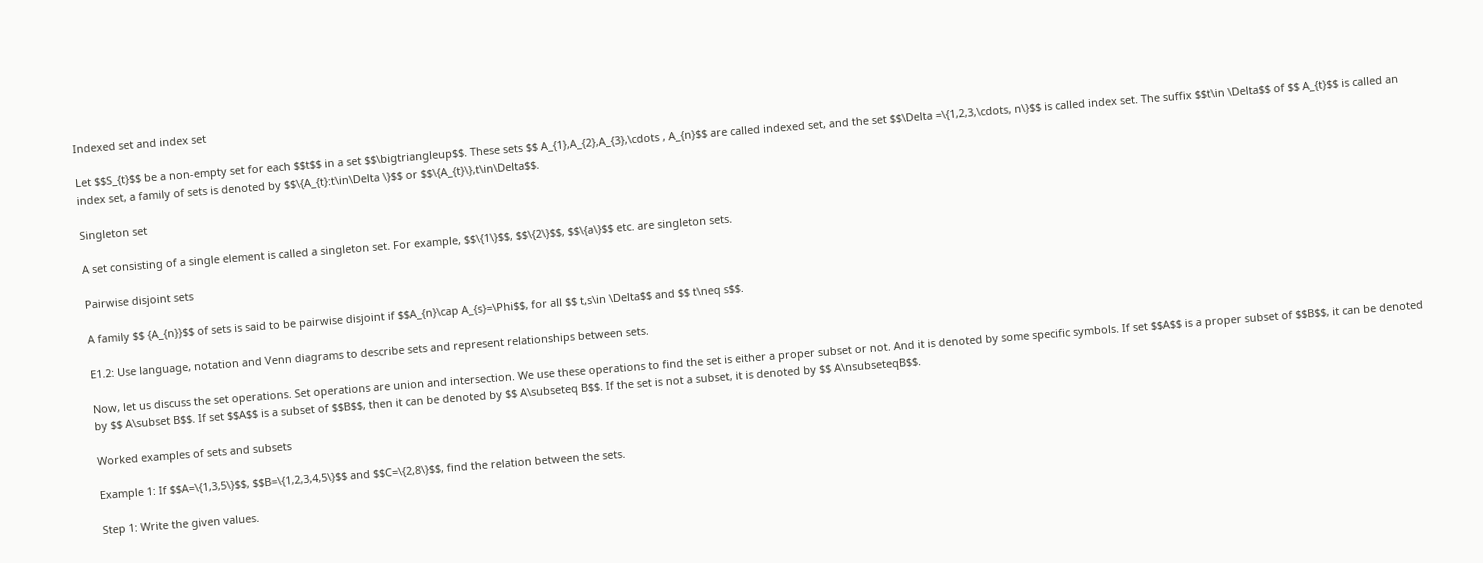Indexed set and index set

Let $$S_{t}$$ be a non-empty set for each $$t$$ in a set $$\bigtriangleup$$. These sets $$ A_{1},A_{2},A_{3},\cdots , A_{n}$$ are called indexed set, and the set $$\Delta =\{1,2,3,\cdots, n\}$$ is called index set. The suffix $$t\in \Delta$$ of $$ A_{t}$$ is called an index set, a family of sets is denoted by $$\{A_{t}:t\in\Delta \}$$ or $$\{A_{t}\},t\in\Delta$$.

Singleton set

A set consisting of a single element is called a singleton set. For example, $$\{1\}$$, $$\{2\}$$, $$\{a\}$$ etc. are singleton sets.

Pairwise disjoint sets

A family $$ {A_{n}}$$ of sets is said to be pairwise disjoint if $$A_{n}\cap A_{s}=\Phi$$, for all $$ t,s\in \Delta$$ and $$ t\neq s$$.

E1.2: Use language, notation and Venn diagrams to describe sets and represent relationships between sets.

Now, let us discuss the set operations. Set operations are union and intersection. We use these operations to find the set is either a proper subset or not. And it is denoted by some specific symbols. If set $$A$$ is a proper subset of $$B$$, it can be denoted by $$ A\subset B$$. If set $$A$$ is a subset of $$B$$, then it can be denoted by $$ A\subseteq B$$. If the set is not a subset, it is denoted by $$ A\nsubseteqB$$.

Worked examples of sets and subsets

Example 1: If $$A=\{1,3,5\}$$, $$B=\{1,2,3,4,5\}$$ and $$C=\{2,8\}$$, find the relation between the sets.

Step 1: Write the given values.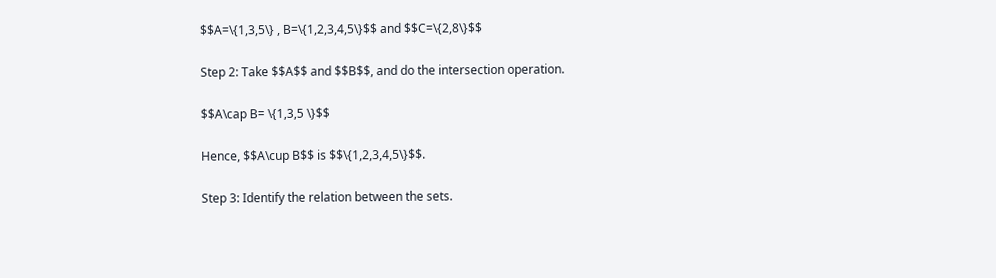$$A=\{1,3,5\} , B=\{1,2,3,4,5\}$$ and $$C=\{2,8\}$$

Step 2: Take $$A$$ and $$B$$, and do the intersection operation.

$$A\cap B= \{1,3,5 \}$$

Hence, $$A\cup B$$ is $$\{1,2,3,4,5\}$$.

Step 3: Identify the relation between the sets.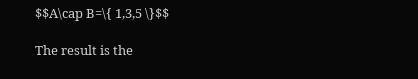$$A\cap B=\{ 1,3,5 \}$$

The result is the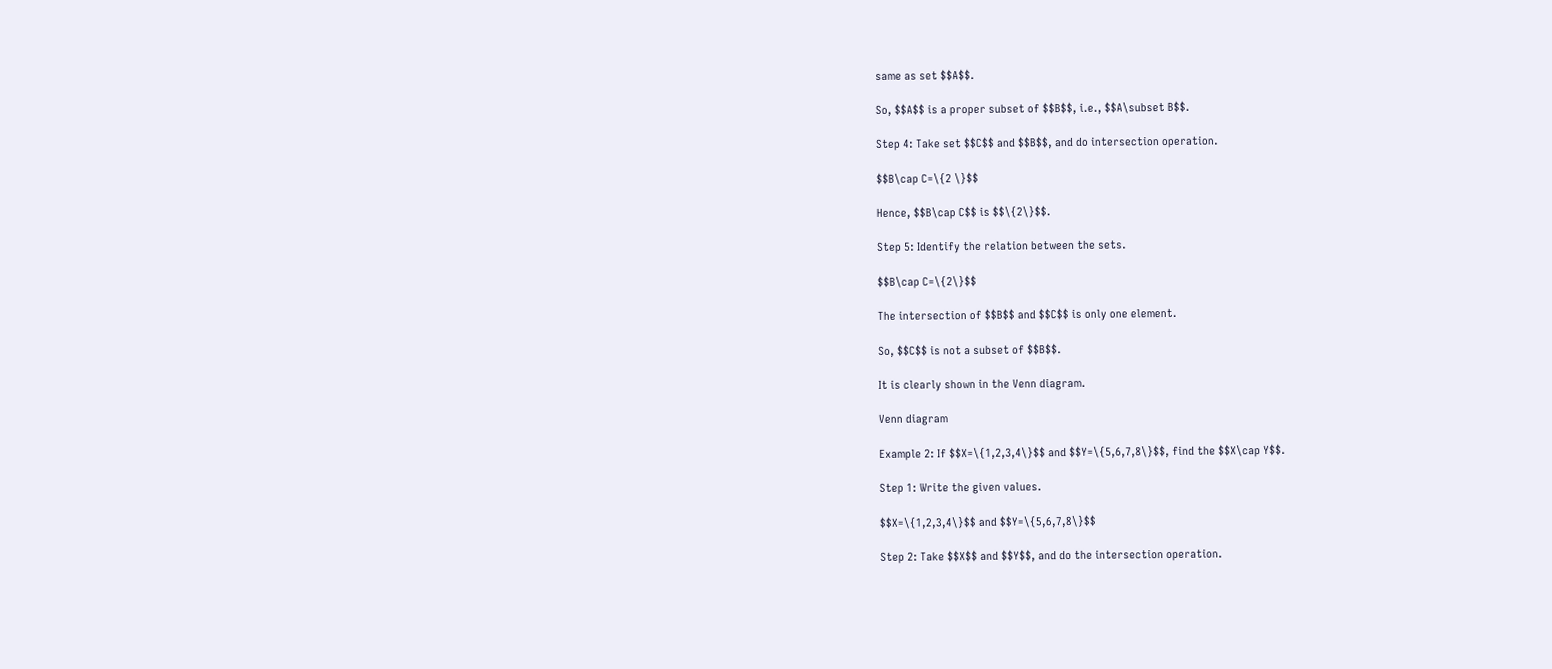same as set $$A$$.

So, $$A$$ is a proper subset of $$B$$, i.e., $$A\subset B$$.

Step 4: Take set $$C$$ and $$B$$, and do intersection operation.

$$B\cap C=\{2 \}$$

Hence, $$B\cap C$$ is $$\{2\}$$.

Step 5: Identify the relation between the sets.

$$B\cap C=\{2\}$$

The intersection of $$B$$ and $$C$$ is only one element.

So, $$C$$ is not a subset of $$B$$.

It is clearly shown in the Venn diagram.

Venn diagram

Example 2: If $$X=\{1,2,3,4\}$$ and $$Y=\{5,6,7,8\}$$, find the $$X\cap Y$$.

Step 1: Write the given values.

$$X=\{1,2,3,4\}$$ and $$Y=\{5,6,7,8\}$$

Step 2: Take $$X$$ and $$Y$$, and do the intersection operation.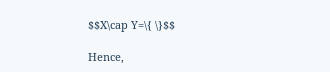$$X\cap Y=\{ \}$$

Hence,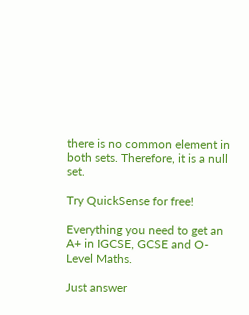there is no common element in both sets. Therefore, it is a null set.

Try QuickSense for free!

Everything you need to get an A+ in IGCSE, GCSE and O-Level Maths.

Just answer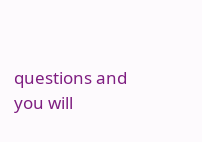questions and you will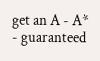get an A - A* - guaranteed